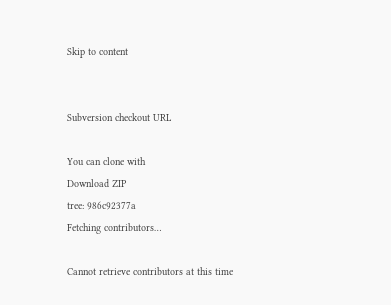Skip to content


Subversion checkout URL

You can clone with
Download ZIP
tree: 986c92377a
Fetching contributors…

Cannot retrieve contributors at this time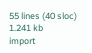55 lines (40 sloc) 1.241 kb
import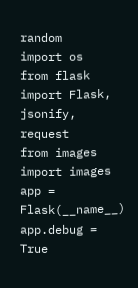random
import os
from flask import Flask, jsonify, request
from images import images
app = Flask(__name__)
app.debug = True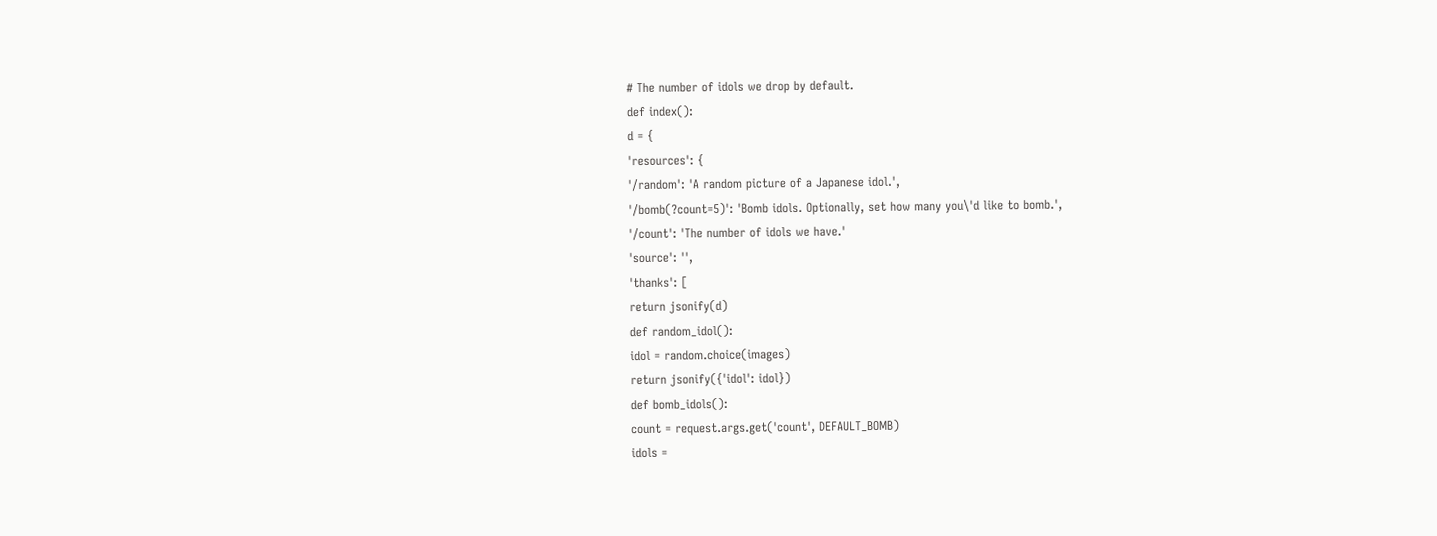# The number of idols we drop by default.
def index():
d = {
'resources': {
'/random': 'A random picture of a Japanese idol.',
'/bomb(?count=5)': 'Bomb idols. Optionally, set how many you\'d like to bomb.',
'/count': 'The number of idols we have.'
'source': '',
'thanks': [
return jsonify(d)
def random_idol():
idol = random.choice(images)
return jsonify({'idol': idol})
def bomb_idols():
count = request.args.get('count', DEFAULT_BOMB)
idols =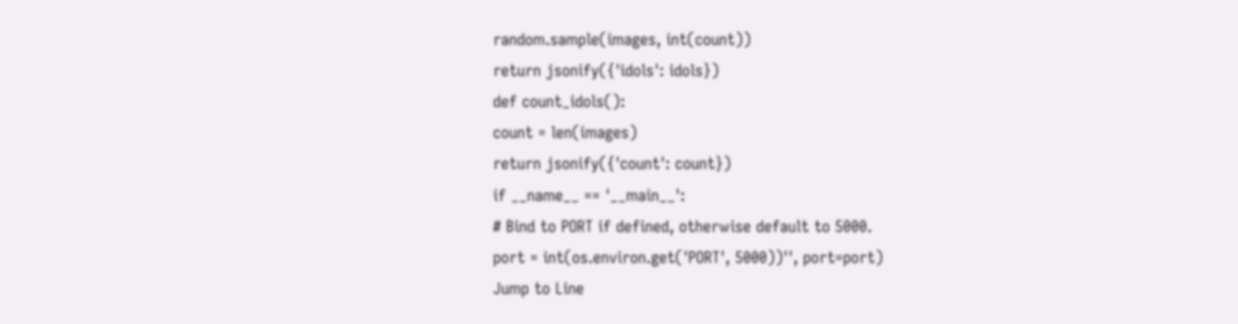random.sample(images, int(count))
return jsonify({'idols': idols})
def count_idols():
count = len(images)
return jsonify({'count': count})
if __name__ == '__main__':
# Bind to PORT if defined, otherwise default to 5000.
port = int(os.environ.get('PORT', 5000))'', port=port)
Jump to Line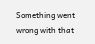Something went wrong with that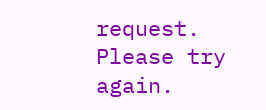request. Please try again.